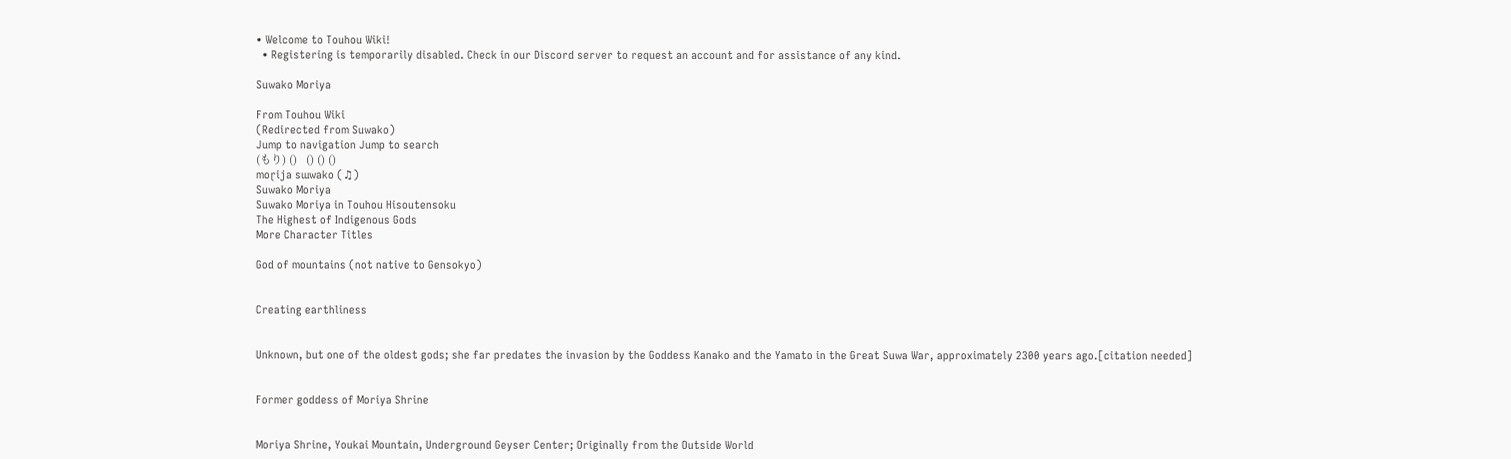• Welcome to Touhou Wiki!
  • Registering is temporarily disabled. Check in our Discord server to request an account and for assistance of any kind.

Suwako Moriya

From Touhou Wiki
(Redirected from Suwako)
Jump to navigation Jump to search
(もり) ()   () () ()
moɽija sɯwako (♫)
Suwako Moriya
Suwako Moriya in Touhou Hisoutensoku
The Highest of Indigenous Gods
More Character Titles

God of mountains (not native to Gensokyo)


Creating earthliness


Unknown, but one of the oldest gods; she far predates the invasion by the Goddess Kanako and the Yamato in the Great Suwa War, approximately 2300 years ago.[citation needed]


Former goddess of Moriya Shrine


Moriya Shrine, Youkai Mountain, Underground Geyser Center; Originally from the Outside World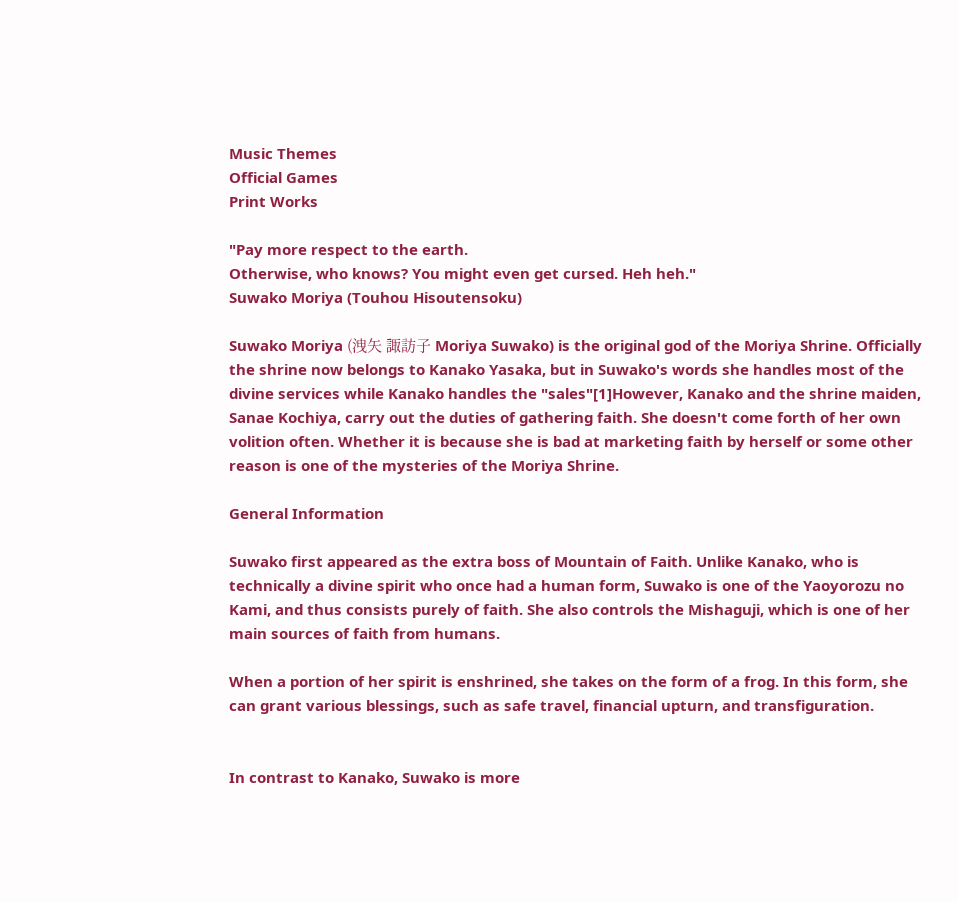Music Themes
Official Games
Print Works

"Pay more respect to the earth.
Otherwise, who knows? You might even get cursed. Heh heh."
Suwako Moriya (Touhou Hisoutensoku)

Suwako Moriya (洩矢 諏訪子 Moriya Suwako) is the original god of the Moriya Shrine. Officially the shrine now belongs to Kanako Yasaka, but in Suwako's words she handles most of the divine services while Kanako handles the "sales"[1]However, Kanako and the shrine maiden, Sanae Kochiya, carry out the duties of gathering faith. She doesn't come forth of her own volition often. Whether it is because she is bad at marketing faith by herself or some other reason is one of the mysteries of the Moriya Shrine.

General Information

Suwako first appeared as the extra boss of Mountain of Faith. Unlike Kanako, who is technically a divine spirit who once had a human form, Suwako is one of the Yaoyorozu no Kami, and thus consists purely of faith. She also controls the Mishaguji, which is one of her main sources of faith from humans.

When a portion of her spirit is enshrined, she takes on the form of a frog. In this form, she can grant various blessings, such as safe travel, financial upturn, and transfiguration.


In contrast to Kanako, Suwako is more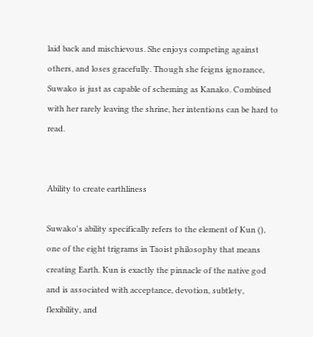laid back and mischievous. She enjoys competing against others, and loses gracefully. Though she feigns ignorance, Suwako is just as capable of scheming as Kanako. Combined with her rarely leaving the shrine, her intentions can be hard to read.


Ability to create earthliness

Suwako's ability specifically refers to the element of Kun (), one of the eight trigrams in Taoist philosophy that means creating Earth. Kun is exactly the pinnacle of the native god and is associated with acceptance, devotion, subtlety, flexibility, and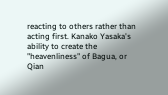reacting to others rather than acting first. Kanako Yasaka's ability to create the "heavenliness" of Bagua, or Qian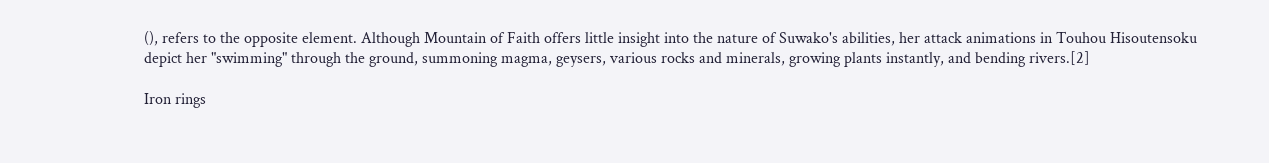(), refers to the opposite element. Although Mountain of Faith offers little insight into the nature of Suwako's abilities, her attack animations in Touhou Hisoutensoku depict her "swimming" through the ground, summoning magma, geysers, various rocks and minerals, growing plants instantly, and bending rivers.[2]

Iron rings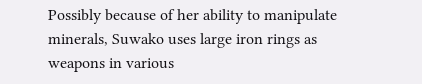Possibly because of her ability to manipulate minerals, Suwako uses large iron rings as weapons in various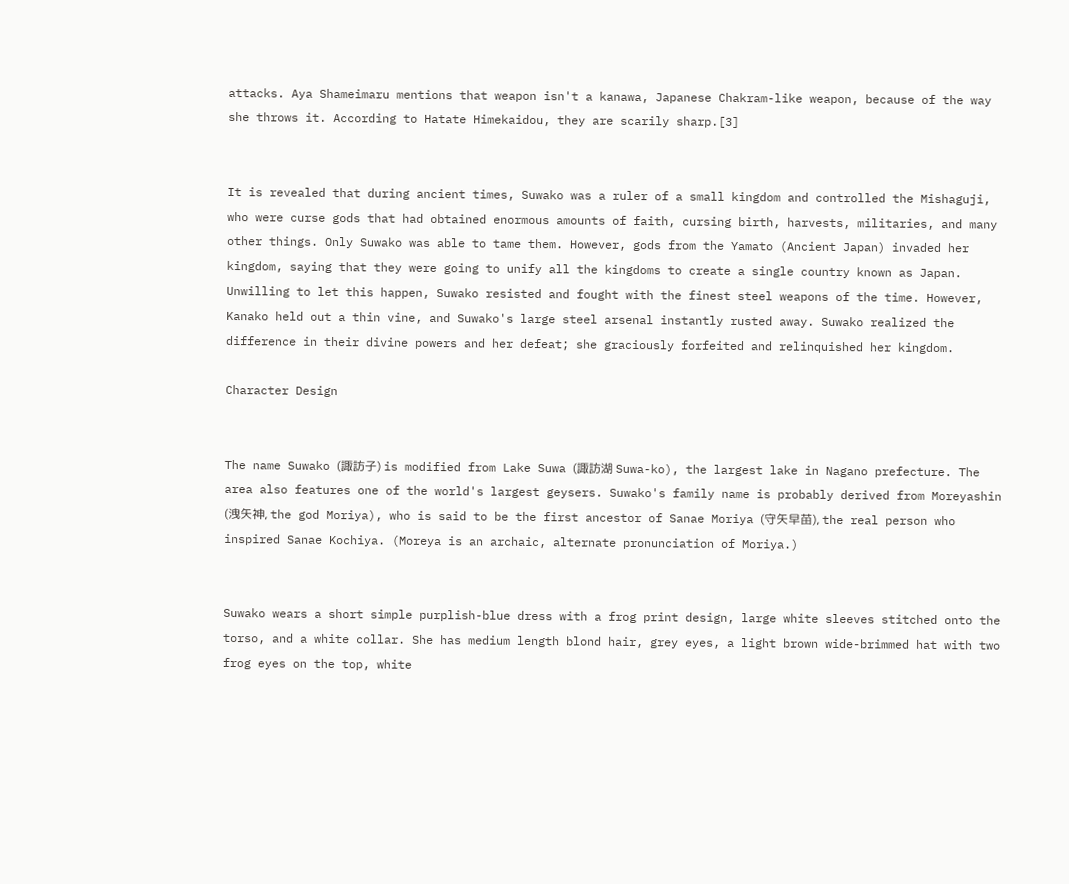attacks. Aya Shameimaru mentions that weapon isn't a kanawa, Japanese Chakram-like weapon, because of the way she throws it. According to Hatate Himekaidou, they are scarily sharp.[3]


It is revealed that during ancient times, Suwako was a ruler of a small kingdom and controlled the Mishaguji, who were curse gods that had obtained enormous amounts of faith, cursing birth, harvests, militaries, and many other things. Only Suwako was able to tame them. However, gods from the Yamato (Ancient Japan) invaded her kingdom, saying that they were going to unify all the kingdoms to create a single country known as Japan. Unwilling to let this happen, Suwako resisted and fought with the finest steel weapons of the time. However, Kanako held out a thin vine, and Suwako's large steel arsenal instantly rusted away. Suwako realized the difference in their divine powers and her defeat; she graciously forfeited and relinquished her kingdom.

Character Design


The name Suwako (諏訪子) is modified from Lake Suwa (諏訪湖 Suwa-ko), the largest lake in Nagano prefecture. The area also features one of the world's largest geysers. Suwako's family name is probably derived from Moreyashin (洩矢神, the god Moriya), who is said to be the first ancestor of Sanae Moriya (守矢早苗), the real person who inspired Sanae Kochiya. (Moreya is an archaic, alternate pronunciation of Moriya.)


Suwako wears a short simple purplish-blue dress with a frog print design, large white sleeves stitched onto the torso, and a white collar. She has medium length blond hair, grey eyes, a light brown wide-brimmed hat with two frog eyes on the top, white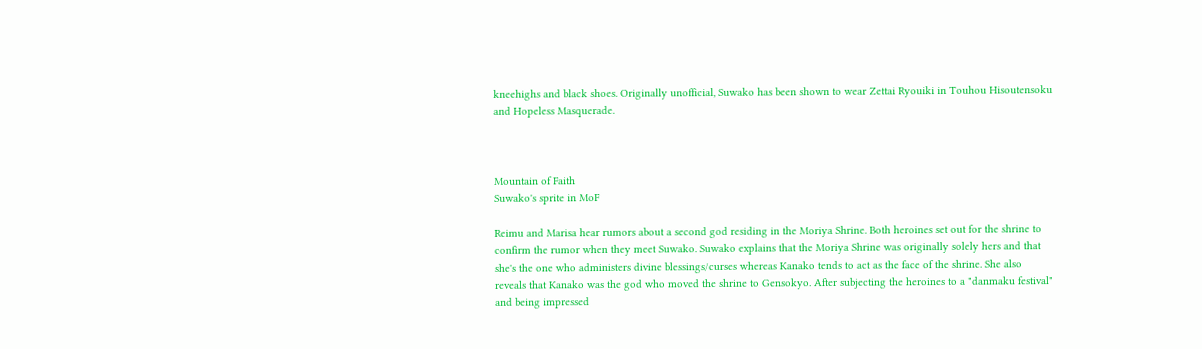kneehighs and black shoes. Originally unofficial, Suwako has been shown to wear Zettai Ryouiki in Touhou Hisoutensoku and Hopeless Masquerade.



Mountain of Faith
Suwako's sprite in MoF

Reimu and Marisa hear rumors about a second god residing in the Moriya Shrine. Both heroines set out for the shrine to confirm the rumor when they meet Suwako. Suwako explains that the Moriya Shrine was originally solely hers and that she's the one who administers divine blessings/curses whereas Kanako tends to act as the face of the shrine. She also reveals that Kanako was the god who moved the shrine to Gensokyo. After subjecting the heroines to a "danmaku festival" and being impressed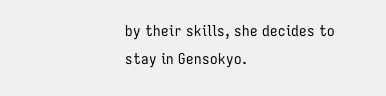by their skills, she decides to stay in Gensokyo.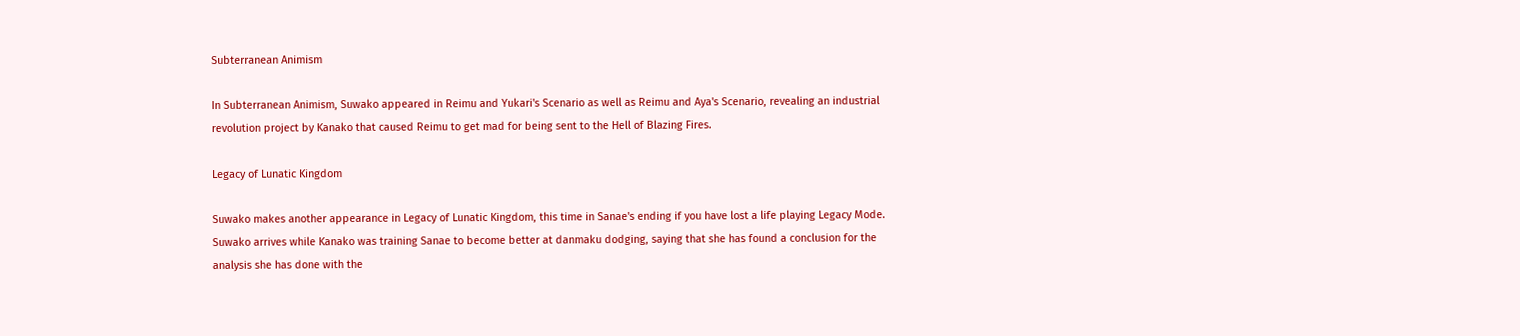Subterranean Animism

In Subterranean Animism, Suwako appeared in Reimu and Yukari's Scenario as well as Reimu and Aya's Scenario, revealing an industrial revolution project by Kanako that caused Reimu to get mad for being sent to the Hell of Blazing Fires.

Legacy of Lunatic Kingdom

Suwako makes another appearance in Legacy of Lunatic Kingdom, this time in Sanae's ending if you have lost a life playing Legacy Mode. Suwako arrives while Kanako was training Sanae to become better at danmaku dodging, saying that she has found a conclusion for the analysis she has done with the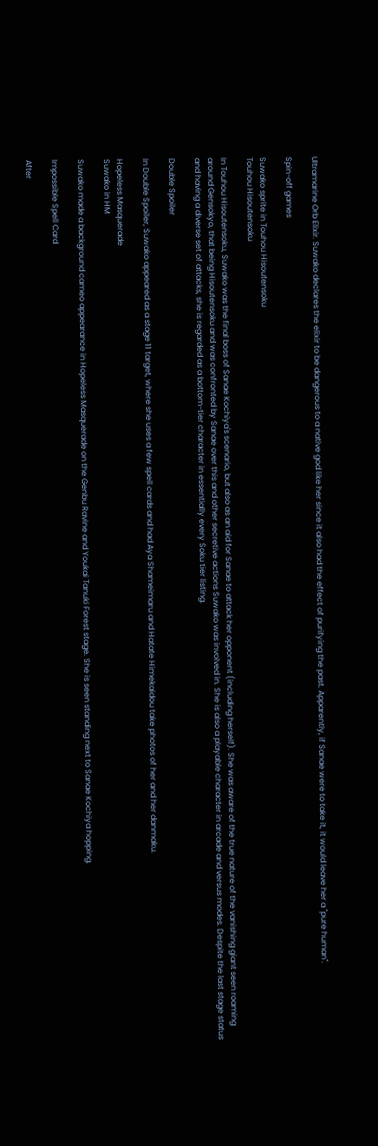Ultramarine Orb Elixir. Suwako declares the elixir to be dangerous to a native god like her since it also had the effect of purifying the past. Apparently, if Sanae were to take it, it would leave her a "pure human".

Spin-off games

Suwako sprite in Touhou Hisoutensoku
Touhou Hisoutensoku

In Touhou Hisoutensoku, Suwako was the final boss of Sanae Kochiya's scenario, but also as an aid for Sanae to attack her opponent (including herself). She was aware of the true nature of the vanishing giant seen roaming around Gensokyo, that being Hisoutensoku and was confronted by Sanae over this and other secretive actions Suwako was involved in. She is also a playable character in arcade and versus modes. Despite the last stage status and having a diverse set of attacks, she is regarded as a bottom-tier character in essentially every Soku tier listing.

Double Spoiler

In Double Spoiler, Suwako appeared as a stage 11 target, where she uses a few spell cards and had Aya Shameimaru and Hatate Himekaidou take photos of her and her danmaku.

Hopeless Masquerade
Suwako in HM

Suwako made a background cameo appearance in Hopeless Masquerade on the Genbu Ravine and Youkai Tanuki Forest stage. She is seen standing next to Sanae Kochiya hopping.

Impossible Spell Card

After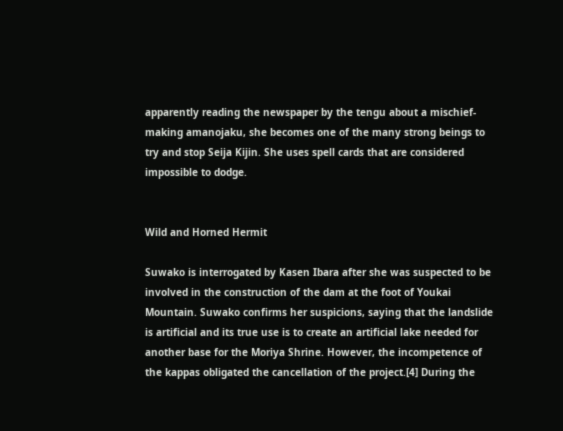apparently reading the newspaper by the tengu about a mischief-making amanojaku, she becomes one of the many strong beings to try and stop Seija Kijin. She uses spell cards that are considered impossible to dodge.


Wild and Horned Hermit

Suwako is interrogated by Kasen Ibara after she was suspected to be involved in the construction of the dam at the foot of Youkai Mountain. Suwako confirms her suspicions, saying that the landslide is artificial and its true use is to create an artificial lake needed for another base for the Moriya Shrine. However, the incompetence of the kappas obligated the cancellation of the project.[4] During the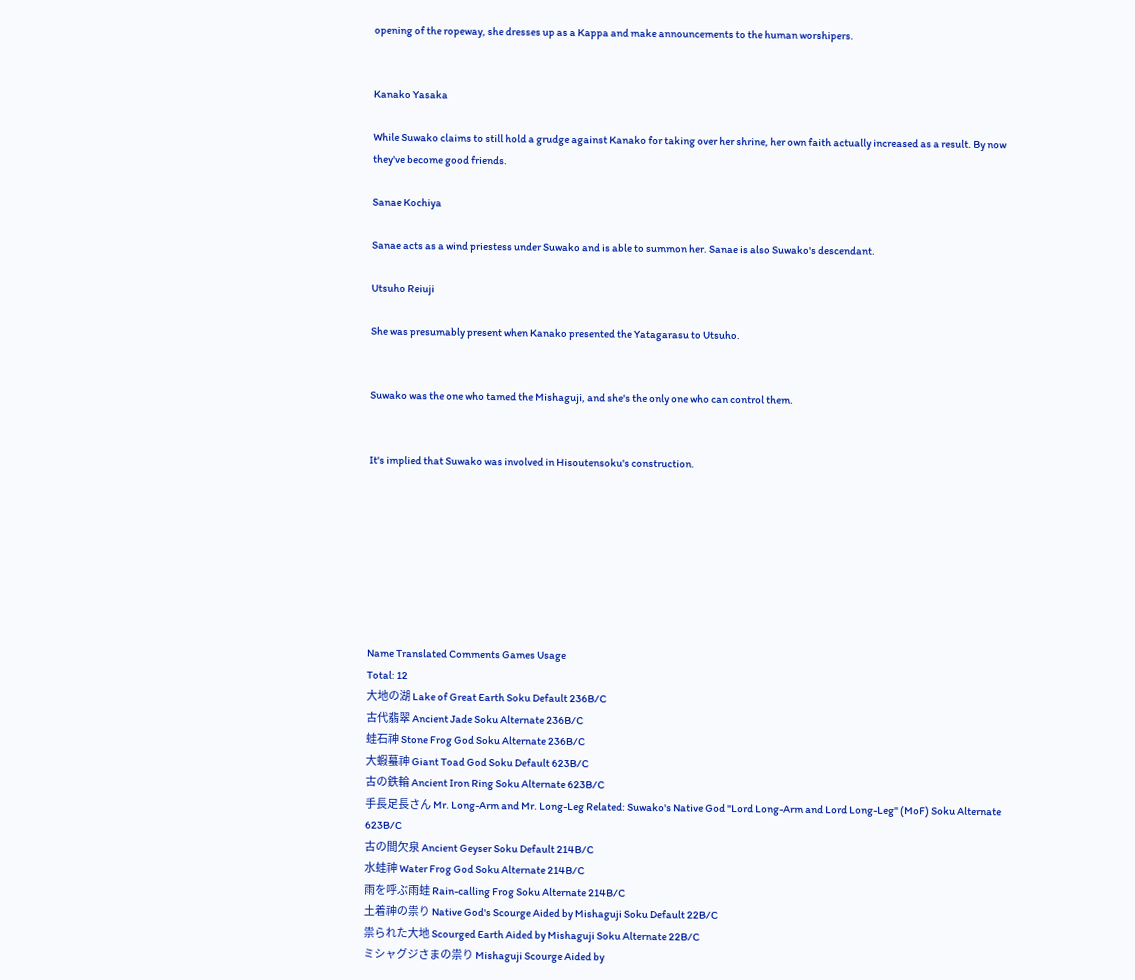opening of the ropeway, she dresses up as a Kappa and make announcements to the human worshipers.


Kanako Yasaka

While Suwako claims to still hold a grudge against Kanako for taking over her shrine, her own faith actually increased as a result. By now they've become good friends.

Sanae Kochiya

Sanae acts as a wind priestess under Suwako and is able to summon her. Sanae is also Suwako's descendant.

Utsuho Reiuji

She was presumably present when Kanako presented the Yatagarasu to Utsuho.


Suwako was the one who tamed the Mishaguji, and she's the only one who can control them.


It's implied that Suwako was involved in Hisoutensoku's construction.








Name Translated Comments Games Usage
Total: 12
大地の湖 Lake of Great Earth Soku Default 236B/C
古代翡翠 Ancient Jade Soku Alternate 236B/C
蛙石神 Stone Frog God Soku Alternate 236B/C
大蝦蟇神 Giant Toad God Soku Default 623B/C
古の鉄輪 Ancient Iron Ring Soku Alternate 623B/C
手長足長さん Mr. Long-Arm and Mr. Long-Leg Related: Suwako's Native God "Lord Long-Arm and Lord Long-Leg" (MoF) Soku Alternate 623B/C
古の間欠泉 Ancient Geyser Soku Default 214B/C
水蛙神 Water Frog God Soku Alternate 214B/C
雨を呼ぶ雨蛙 Rain-calling Frog Soku Alternate 214B/C
土着神の祟り Native God's Scourge Aided by Mishaguji Soku Default 22B/C
祟られた大地 Scourged Earth Aided by Mishaguji Soku Alternate 22B/C
ミシャグジさまの祟り Mishaguji Scourge Aided by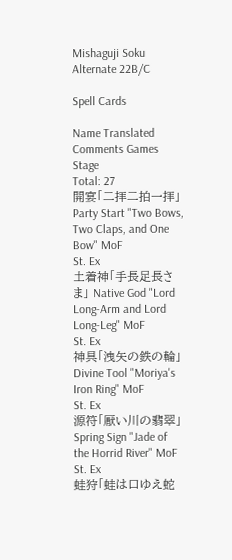Mishaguji Soku Alternate 22B/C

Spell Cards

Name Translated Comments Games Stage
Total: 27
開宴「二拝二拍一拝」 Party Start "Two Bows, Two Claps, and One Bow" MoF
St. Ex
土着神「手長足長さま」 Native God "Lord Long-Arm and Lord Long-Leg" MoF
St. Ex
神具「洩矢の鉄の輪」 Divine Tool "Moriya's Iron Ring" MoF
St. Ex
源符「厭い川の翡翠」 Spring Sign "Jade of the Horrid River" MoF
St. Ex
蛙狩「蛙は口ゆえ蛇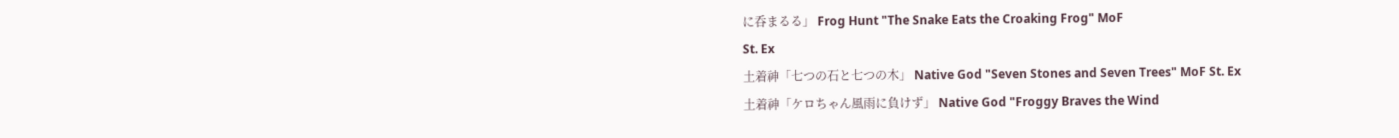に呑まるる」 Frog Hunt "The Snake Eats the Croaking Frog" MoF
St. Ex
土着神「七つの石と七つの木」 Native God "Seven Stones and Seven Trees" MoF St. Ex
土着神「ケロちゃん風雨に負けず」 Native God "Froggy Braves the Wind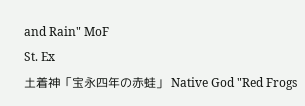and Rain" MoF
St. Ex
土着神「宝永四年の赤蛙」 Native God "Red Frogs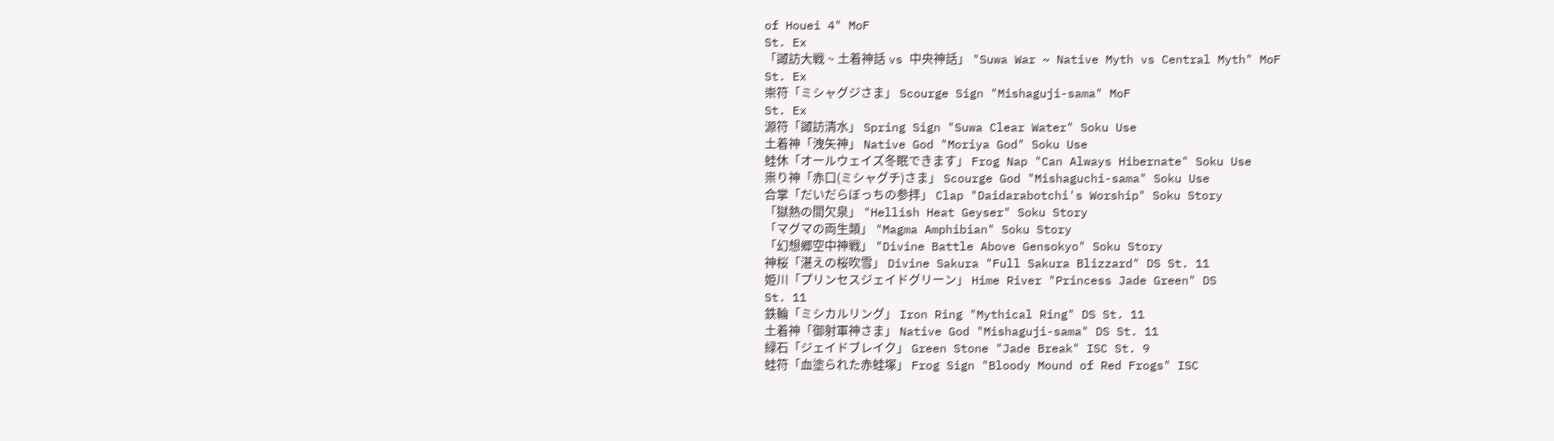of Houei 4" MoF
St. Ex
「諏訪大戦 ~ 土着神話 vs 中央神話」 "Suwa War ~ Native Myth vs Central Myth" MoF
St. Ex
崇符「ミシャグジさま」 Scourge Sign "Mishaguji-sama" MoF
St. Ex
源符「諏訪清水」 Spring Sign "Suwa Clear Water" Soku Use
土着神「洩矢神」 Native God "Moriya God" Soku Use
蛙休「オールウェイズ冬眠できます」 Frog Nap "Can Always Hibernate" Soku Use
祟り神「赤口(ミシャグチ)さま」 Scourge God "Mishaguchi-sama" Soku Use
合掌「だいだらぼっちの参拝」 Clap "Daidarabotchi's Worship" Soku Story
「獄熱の間欠泉」 "Hellish Heat Geyser" Soku Story
「マグマの両生類」 "Magma Amphibian" Soku Story
「幻想郷空中神戦」 "Divine Battle Above Gensokyo" Soku Story
神桜「湛えの桜吹雪」 Divine Sakura "Full Sakura Blizzard" DS St. 11
姫川「プリンセスジェイドグリーン」 Hime River "Princess Jade Green" DS
St. 11
鉄輪「ミシカルリング」 Iron Ring "Mythical Ring" DS St. 11
土着神「御射軍神さま」 Native God "Mishaguji-sama" DS St. 11
緑石「ジェイドブレイク」 Green Stone "Jade Break" ISC St. 9
蛙符「血塗られた赤蛙塚」 Frog Sign "Bloody Mound of Red Frogs" ISC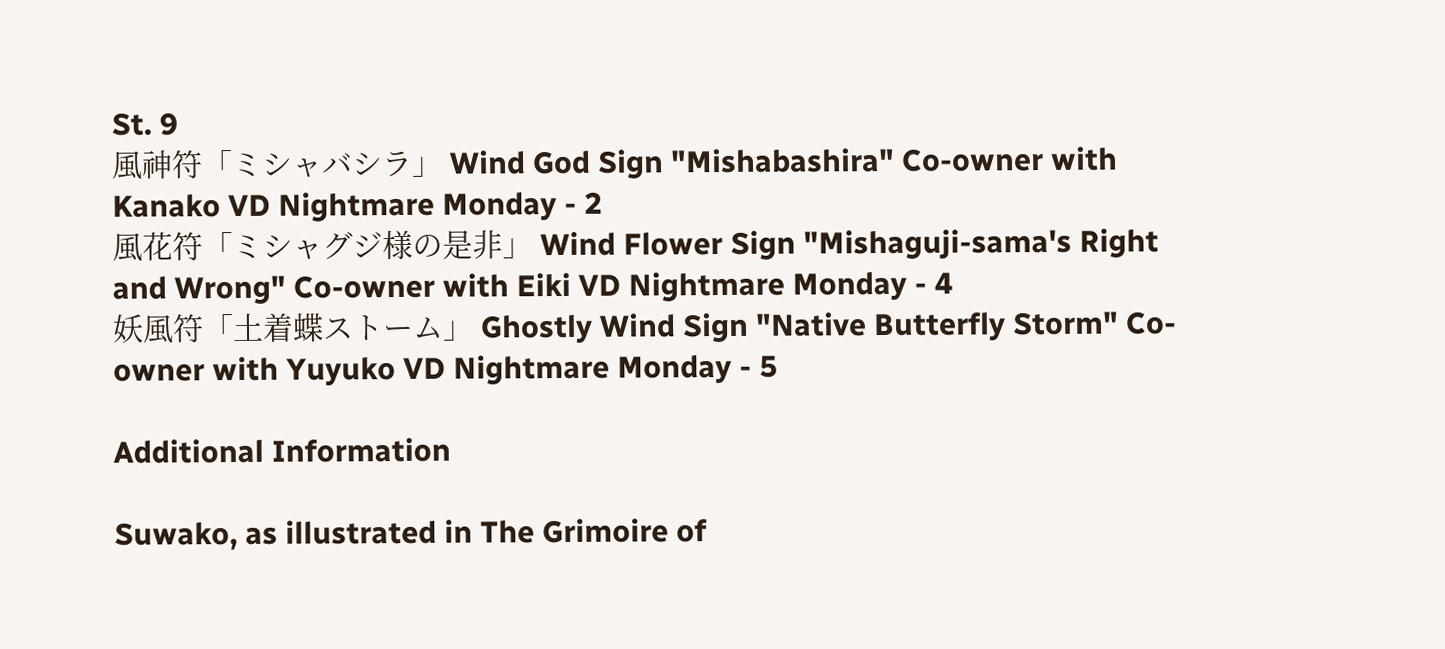St. 9
風神符「ミシャバシラ」 Wind God Sign "Mishabashira" Co-owner with Kanako VD Nightmare Monday - 2
風花符「ミシャグジ様の是非」 Wind Flower Sign "Mishaguji-sama's Right and Wrong" Co-owner with Eiki VD Nightmare Monday - 4
妖風符「土着蝶ストーム」 Ghostly Wind Sign "Native Butterfly Storm" Co-owner with Yuyuko VD Nightmare Monday - 5

Additional Information

Suwako, as illustrated in The Grimoire of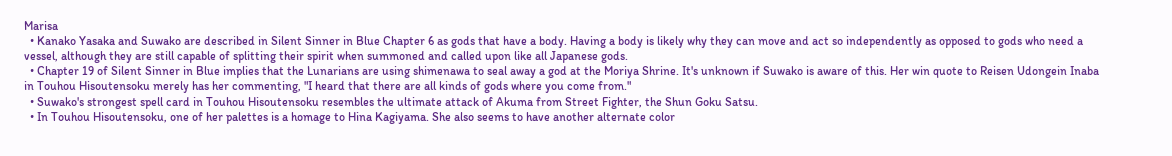Marisa
  • Kanako Yasaka and Suwako are described in Silent Sinner in Blue Chapter 6 as gods that have a body. Having a body is likely why they can move and act so independently as opposed to gods who need a vessel, although they are still capable of splitting their spirit when summoned and called upon like all Japanese gods.
  • Chapter 19 of Silent Sinner in Blue implies that the Lunarians are using shimenawa to seal away a god at the Moriya Shrine. It's unknown if Suwako is aware of this. Her win quote to Reisen Udongein Inaba in Touhou Hisoutensoku merely has her commenting, "I heard that there are all kinds of gods where you come from."
  • Suwako's strongest spell card in Touhou Hisoutensoku resembles the ultimate attack of Akuma from Street Fighter, the Shun Goku Satsu.
  • In Touhou Hisoutensoku, one of her palettes is a homage to Hina Kagiyama. She also seems to have another alternate color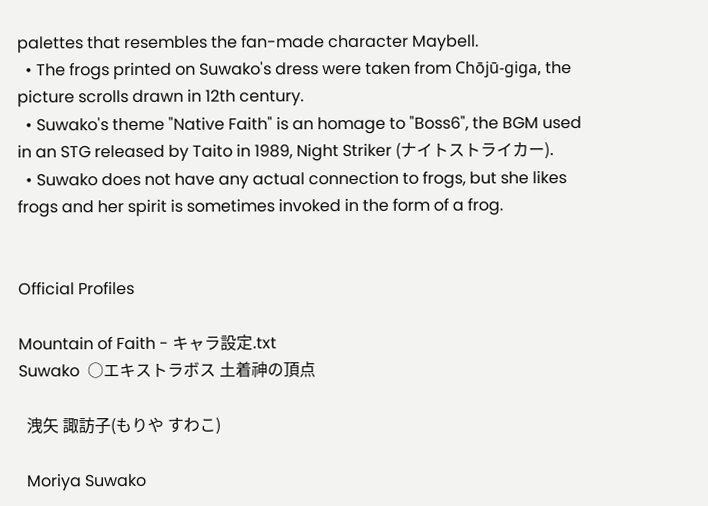palettes that resembles the fan-made character Maybell.
  • The frogs printed on Suwako's dress were taken from Chōjū-giga, the picture scrolls drawn in 12th century.
  • Suwako's theme "Native Faith" is an homage to "Boss6", the BGM used in an STG released by Taito in 1989, Night Striker (ナイトストライカー).
  • Suwako does not have any actual connection to frogs, but she likes frogs and her spirit is sometimes invoked in the form of a frog.


Official Profiles

Mountain of Faith - キャラ設定.txt
Suwako  ○エキストラボス 土着神の頂点

  洩矢 諏訪子(もりや すわこ)

  Moriya Suwako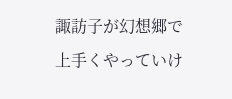諏訪子が幻想郷で上手くやっていけ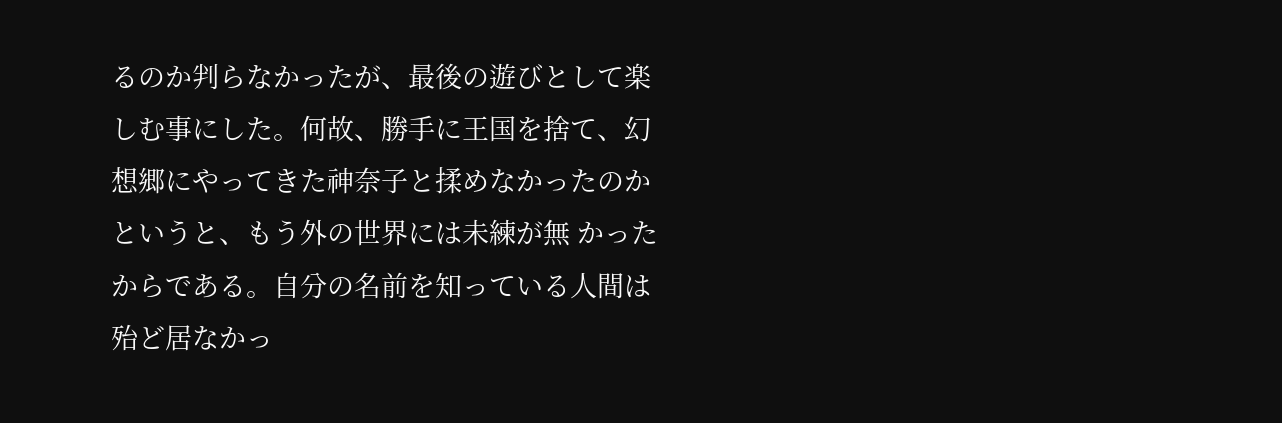るのか判らなかったが、最後の遊びとして楽しむ事にした。何故、勝手に王国を捨て、幻想郷にやってきた神奈子と揉めなかったのかというと、もう外の世界には未練が無 かったからである。自分の名前を知っている人間は殆ど居なかっ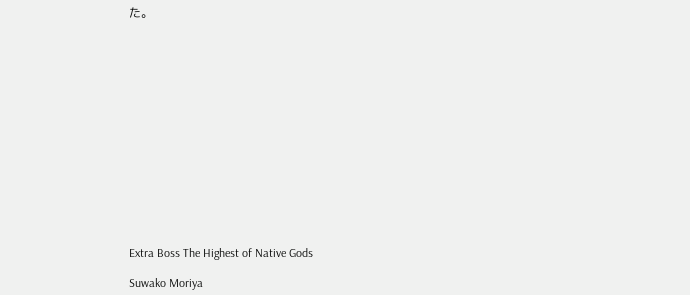た。















Extra Boss The Highest of Native Gods

Suwako Moriya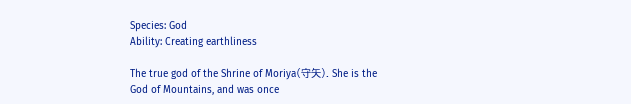Species: God
Ability: Creating earthliness

The true god of the Shrine of Moriya(守矢). She is the God of Mountains, and was once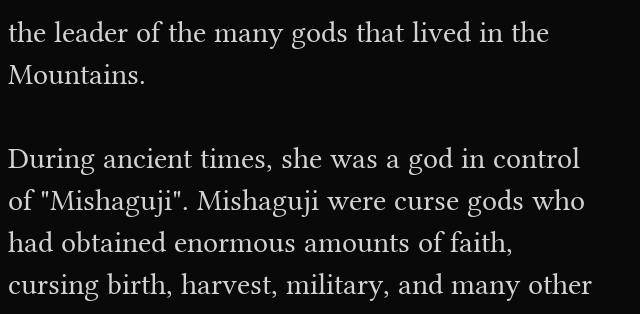the leader of the many gods that lived in the Mountains.

During ancient times, she was a god in control of "Mishaguji". Mishaguji were curse gods who had obtained enormous amounts of faith, cursing birth, harvest, military, and many other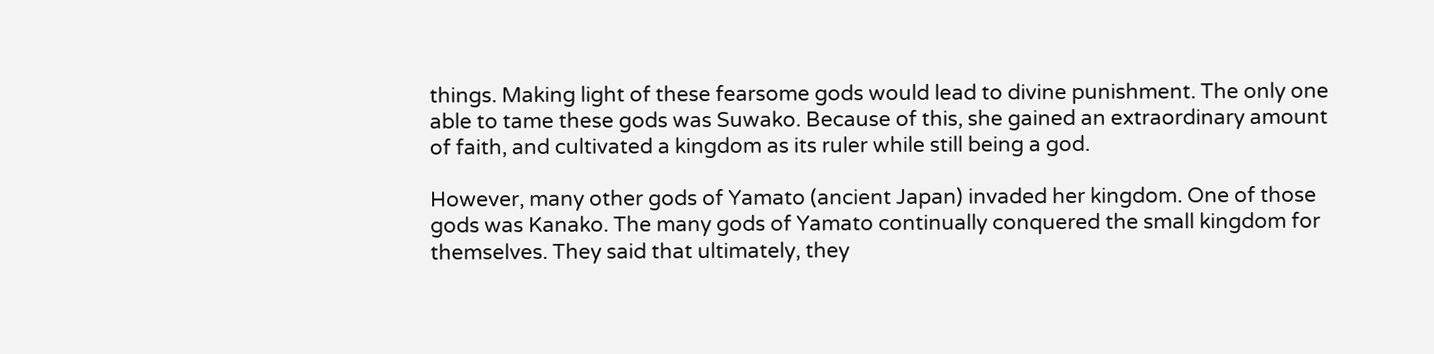things. Making light of these fearsome gods would lead to divine punishment. The only one able to tame these gods was Suwako. Because of this, she gained an extraordinary amount of faith, and cultivated a kingdom as its ruler while still being a god.

However, many other gods of Yamato (ancient Japan) invaded her kingdom. One of those gods was Kanako. The many gods of Yamato continually conquered the small kingdom for themselves. They said that ultimately, they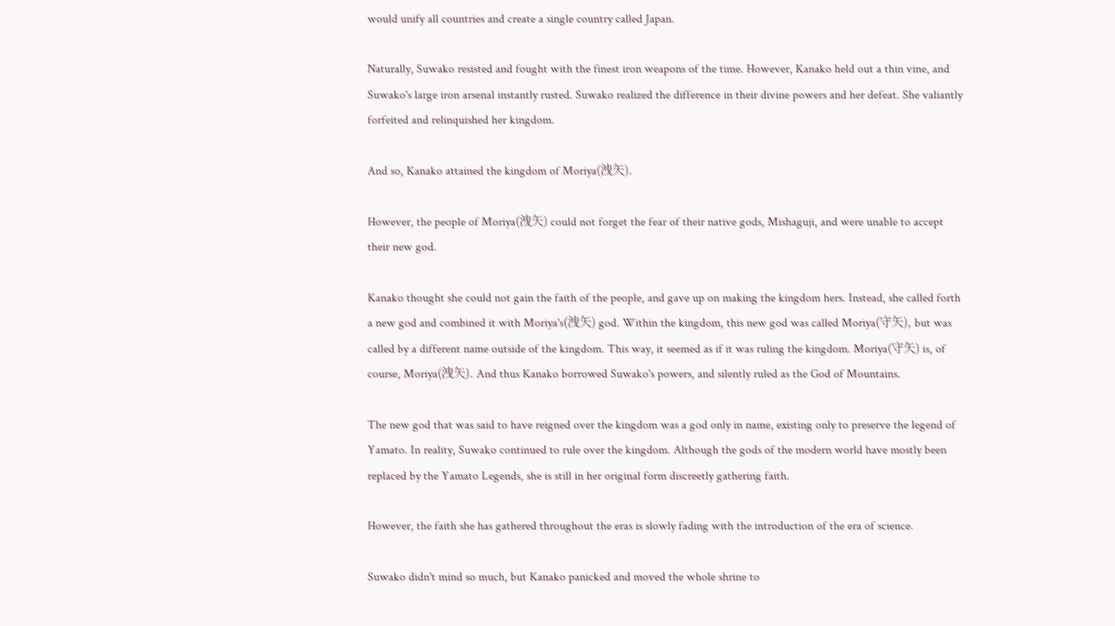would unify all countries and create a single country called Japan.

Naturally, Suwako resisted and fought with the finest iron weapons of the time. However, Kanako held out a thin vine, and Suwako's large iron arsenal instantly rusted. Suwako realized the difference in their divine powers and her defeat. She valiantly forfeited and relinquished her kingdom.

And so, Kanako attained the kingdom of Moriya(洩矢).

However, the people of Moriya(洩矢) could not forget the fear of their native gods, Mishaguji, and were unable to accept their new god.

Kanako thought she could not gain the faith of the people, and gave up on making the kingdom hers. Instead, she called forth a new god and combined it with Moriya's(洩矢) god. Within the kingdom, this new god was called Moriya(守矢), but was called by a different name outside of the kingdom. This way, it seemed as if it was ruling the kingdom. Moriya(守矢) is, of course, Moriya(洩矢). And thus Kanako borrowed Suwako's powers, and silently ruled as the God of Mountains.

The new god that was said to have reigned over the kingdom was a god only in name, existing only to preserve the legend of Yamato. In reality, Suwako continued to rule over the kingdom. Although the gods of the modern world have mostly been replaced by the Yamato Legends, she is still in her original form discreetly gathering faith.

However, the faith she has gathered throughout the eras is slowly fading with the introduction of the era of science.

Suwako didn't mind so much, but Kanako panicked and moved the whole shrine to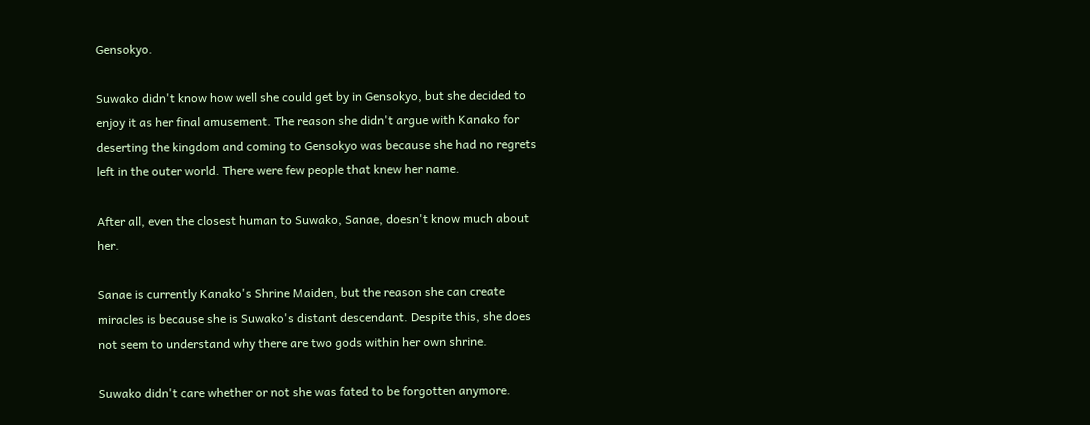Gensokyo.

Suwako didn't know how well she could get by in Gensokyo, but she decided to enjoy it as her final amusement. The reason she didn't argue with Kanako for deserting the kingdom and coming to Gensokyo was because she had no regrets left in the outer world. There were few people that knew her name.

After all, even the closest human to Suwako, Sanae, doesn't know much about her.

Sanae is currently Kanako's Shrine Maiden, but the reason she can create miracles is because she is Suwako's distant descendant. Despite this, she does not seem to understand why there are two gods within her own shrine.

Suwako didn't care whether or not she was fated to be forgotten anymore.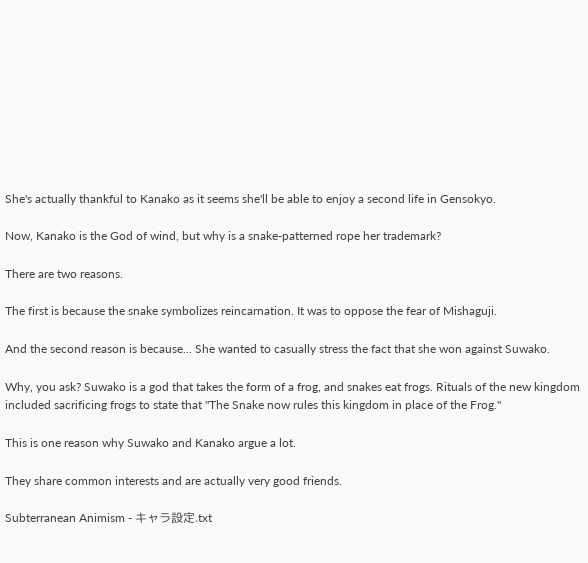She's actually thankful to Kanako as it seems she'll be able to enjoy a second life in Gensokyo.

Now, Kanako is the God of wind, but why is a snake-patterned rope her trademark?

There are two reasons.

The first is because the snake symbolizes reincarnation. It was to oppose the fear of Mishaguji.

And the second reason is because... She wanted to casually stress the fact that she won against Suwako.

Why, you ask? Suwako is a god that takes the form of a frog, and snakes eat frogs. Rituals of the new kingdom included sacrificing frogs to state that "The Snake now rules this kingdom in place of the Frog."

This is one reason why Suwako and Kanako argue a lot.

They share common interests and are actually very good friends.

Subterranean Animism - キャラ設定.txt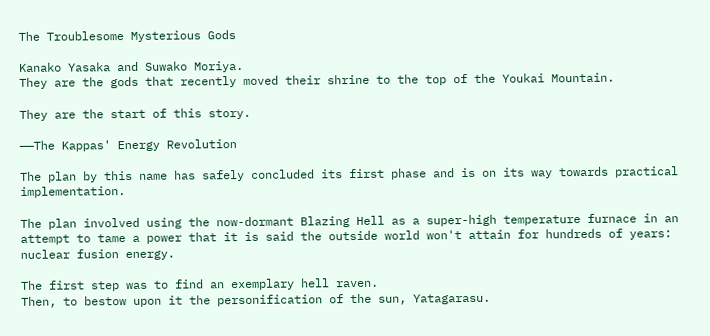The Troublesome Mysterious Gods

Kanako Yasaka and Suwako Moriya.
They are the gods that recently moved their shrine to the top of the Youkai Mountain.

They are the start of this story.

——The Kappas' Energy Revolution

The plan by this name has safely concluded its first phase and is on its way towards practical implementation.

The plan involved using the now-dormant Blazing Hell as a super-high temperature furnace in an attempt to tame a power that it is said the outside world won't attain for hundreds of years: nuclear fusion energy.

The first step was to find an exemplary hell raven.
Then, to bestow upon it the personification of the sun, Yatagarasu.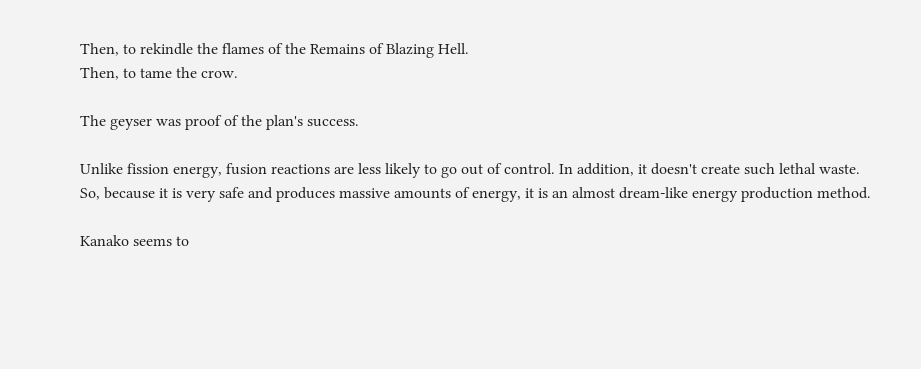Then, to rekindle the flames of the Remains of Blazing Hell.
Then, to tame the crow.

The geyser was proof of the plan's success.

Unlike fission energy, fusion reactions are less likely to go out of control. In addition, it doesn't create such lethal waste.
So, because it is very safe and produces massive amounts of energy, it is an almost dream-like energy production method.

Kanako seems to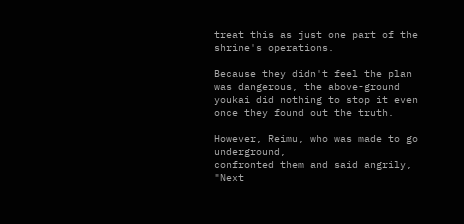treat this as just one part of the shrine's operations.

Because they didn't feel the plan was dangerous, the above-ground youkai did nothing to stop it even once they found out the truth.

However, Reimu, who was made to go underground,
confronted them and said angrily,
"Next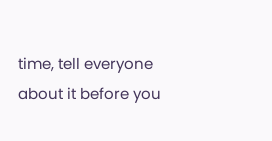time, tell everyone about it before you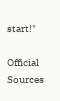start!"

Official Sources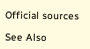Official sources

See Also